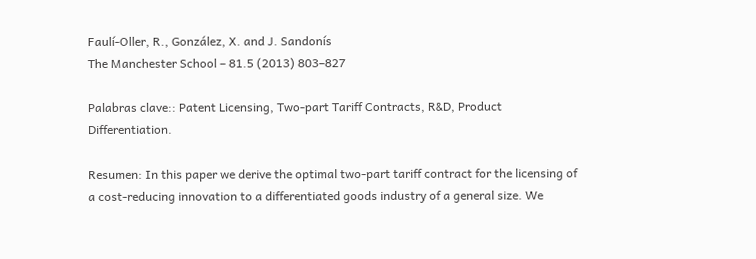Faulí-Oller, R., González, X. and J. Sandonís
The Manchester School – 81.5 (2013) 803–827

Palabras clave:: Patent Licensing, Two-part Tariff Contracts, R&D, Product Differentiation.

Resumen: In this paper we derive the optimal two-part tariff contract for the licensing of a cost-reducing innovation to a differentiated goods industry of a general size. We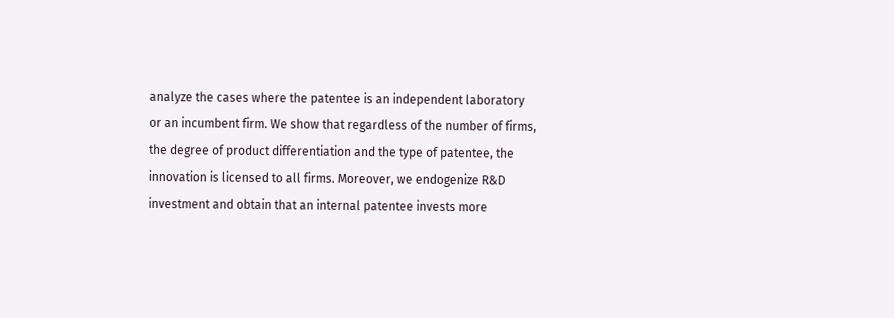analyze the cases where the patentee is an independent laboratory or an incumbent firm. We show that regardless of the number of firms, the degree of product differentiation and the type of patentee, the innovation is licensed to all firms. Moreover, we endogenize R&D investment and obtain that an internal patentee invests more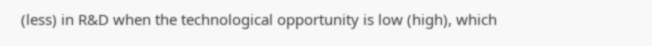(less) in R&D when the technological opportunity is low (high), which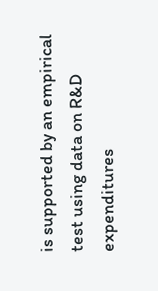is supported by an empirical test using data on R&D expenditures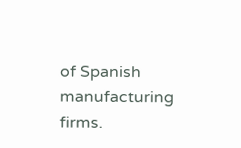of Spanish manufacturing firms.